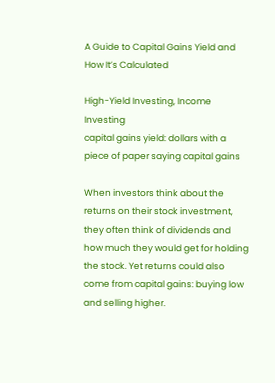A Guide to Capital Gains Yield and How It’s Calculated

High-Yield Investing, Income Investing
capital gains yield: dollars with a piece of paper saying capital gains

When investors think about the returns on their stock investment, they often think of dividends and how much they would get for holding the stock. Yet returns could also come from capital gains: buying low and selling higher.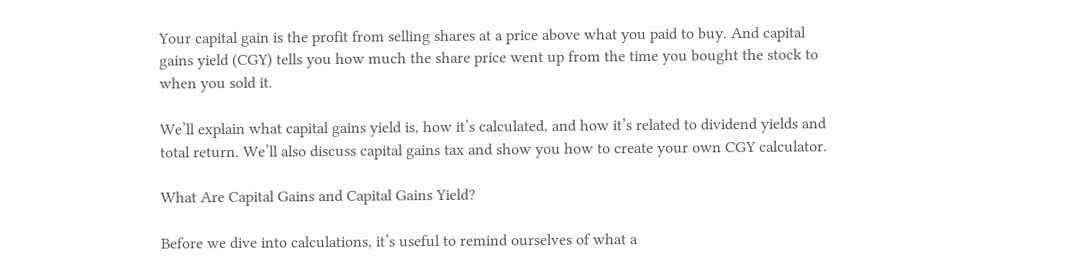Your capital gain is the profit from selling shares at a price above what you paid to buy. And capital gains yield (CGY) tells you how much the share price went up from the time you bought the stock to when you sold it.

We’ll explain what capital gains yield is, how it’s calculated, and how it’s related to dividend yields and total return. We’ll also discuss capital gains tax and show you how to create your own CGY calculator.

What Are Capital Gains and Capital Gains Yield?

Before we dive into calculations, it’s useful to remind ourselves of what a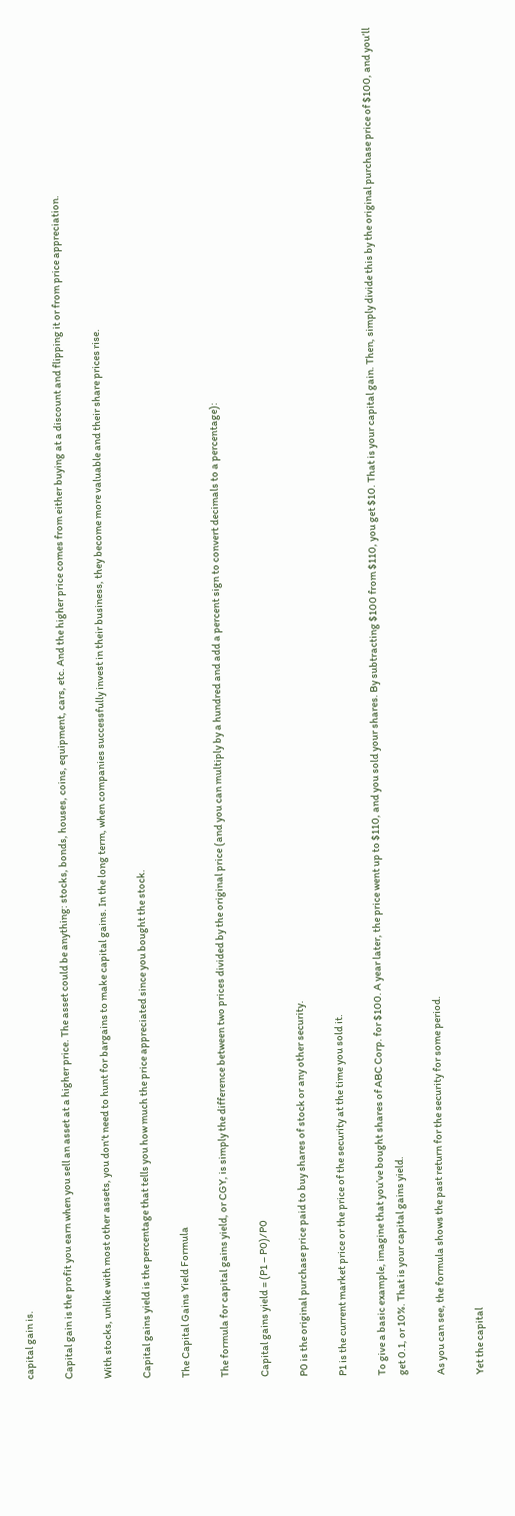capital gain is.

Capital gain is the profit you earn when you sell an asset at a higher price. The asset could be anything: stocks, bonds, houses, coins, equipment, cars, etc. And the higher price comes from either buying at a discount and flipping it or from price appreciation.

With stocks, unlike with most other assets, you don’t need to hunt for bargains to make capital gains. In the long term, when companies successfully invest in their business, they become more valuable and their share prices rise.

Capital gains yield is the percentage that tells you how much the price appreciated since you bought the stock.

The Capital Gains Yield Formula

The formula for capital gains yield, or CGY, is simply the difference between two prices divided by the original price (and you can multiply by a hundred and add a percent sign to convert decimals to a percentage):

Capital gains yield = (P1 – P0)/P0

P0 is the original purchase price paid to buy shares of stock or any other security.

P1 is the current market price or the price of the security at the time you sold it.

To give a basic example, imagine that you’ve bought shares of ABC Corp. for $100. A year later, the price went up to $110, and you sold your shares. By subtracting $100 from $110, you get $10. That is your capital gain. Then, simply divide this by the original purchase price of $100, and you’ll get 0.1, or 10%. That is your capital gains yield.

As you can see, the formula shows the past return for the security for some period.

Yet the capital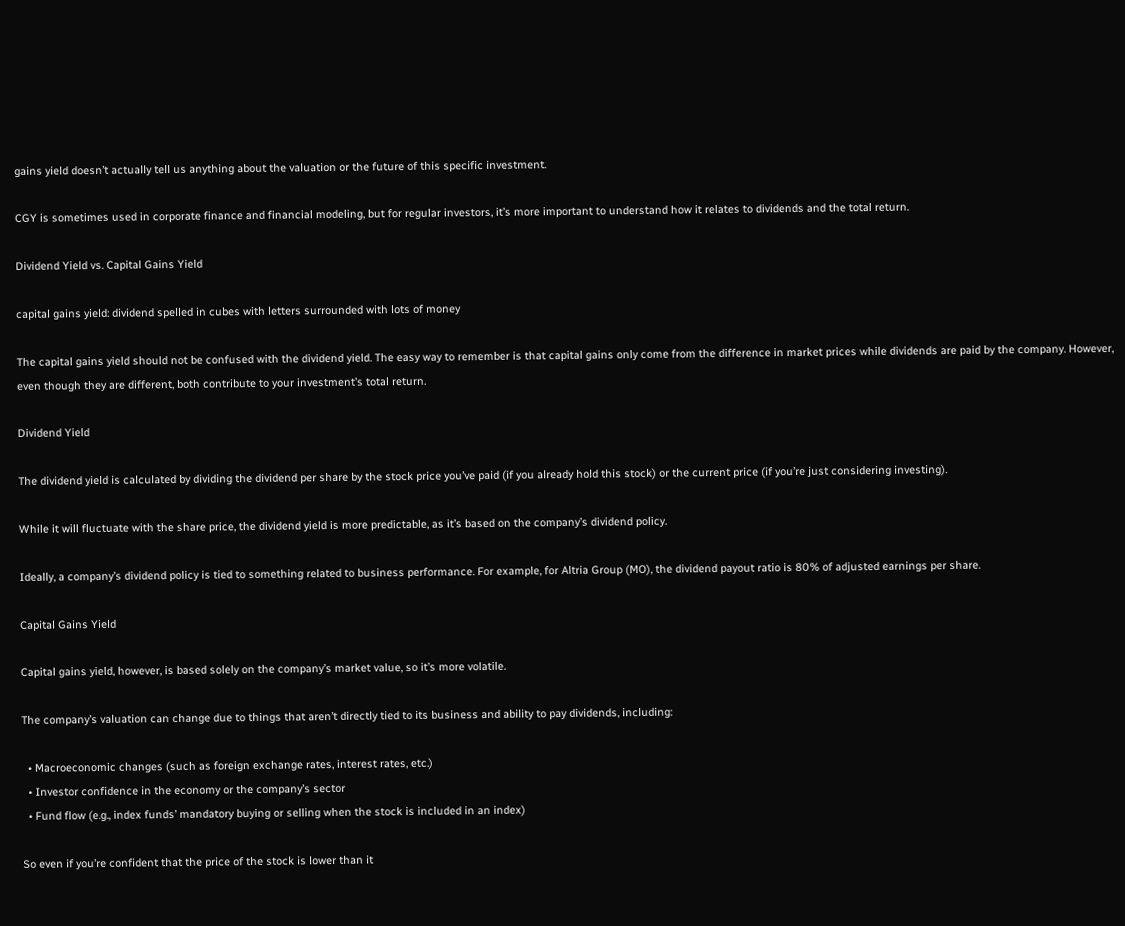gains yield doesn’t actually tell us anything about the valuation or the future of this specific investment.

CGY is sometimes used in corporate finance and financial modeling, but for regular investors, it’s more important to understand how it relates to dividends and the total return.

Dividend Yield vs. Capital Gains Yield

capital gains yield: dividend spelled in cubes with letters surrounded with lots of money

The capital gains yield should not be confused with the dividend yield. The easy way to remember is that capital gains only come from the difference in market prices while dividends are paid by the company. However, even though they are different, both contribute to your investment’s total return.

Dividend Yield

The dividend yield is calculated by dividing the dividend per share by the stock price you’ve paid (if you already hold this stock) or the current price (if you’re just considering investing).

While it will fluctuate with the share price, the dividend yield is more predictable, as it’s based on the company’s dividend policy.

Ideally, a company’s dividend policy is tied to something related to business performance. For example, for Altria Group (MO), the dividend payout ratio is 80% of adjusted earnings per share.

Capital Gains Yield

Capital gains yield, however, is based solely on the company’s market value, so it’s more volatile.

The company’s valuation can change due to things that aren’t directly tied to its business and ability to pay dividends, including:

  • Macroeconomic changes (such as foreign exchange rates, interest rates, etc.)
  • Investor confidence in the economy or the company’s sector
  • Fund flow (e.g., index funds’ mandatory buying or selling when the stock is included in an index)

So even if you’re confident that the price of the stock is lower than it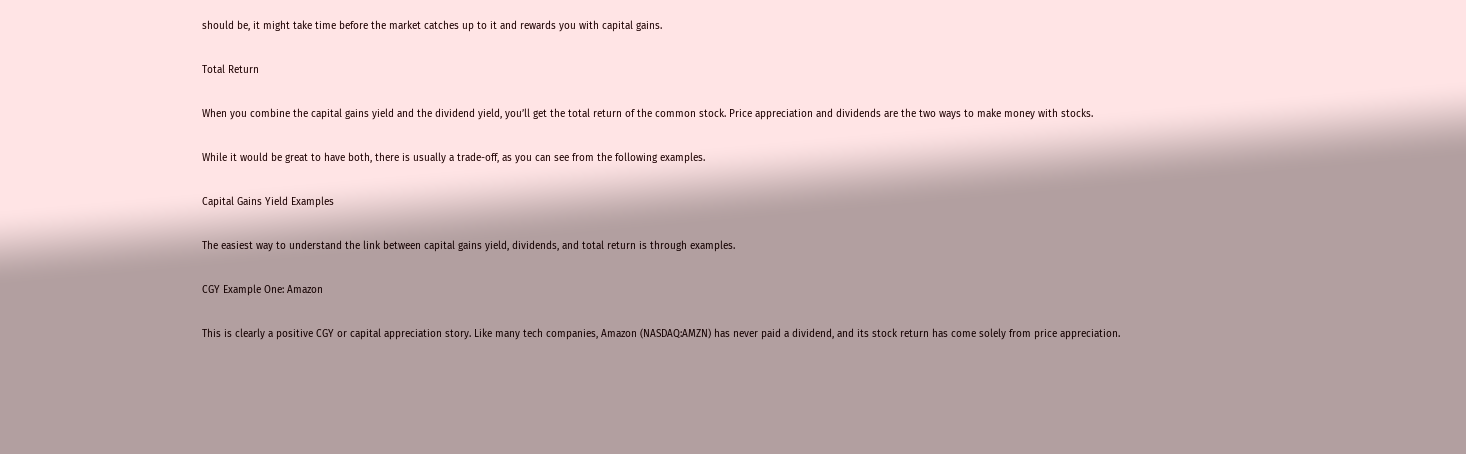should be, it might take time before the market catches up to it and rewards you with capital gains.

Total Return

When you combine the capital gains yield and the dividend yield, you’ll get the total return of the common stock. Price appreciation and dividends are the two ways to make money with stocks.

While it would be great to have both, there is usually a trade-off, as you can see from the following examples.

Capital Gains Yield Examples

The easiest way to understand the link between capital gains yield, dividends, and total return is through examples.

CGY Example One: Amazon

This is clearly a positive CGY or capital appreciation story. Like many tech companies, Amazon (NASDAQ:AMZN) has never paid a dividend, and its stock return has come solely from price appreciation.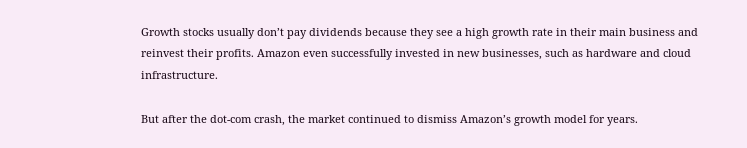Growth stocks usually don’t pay dividends because they see a high growth rate in their main business and reinvest their profits. Amazon even successfully invested in new businesses, such as hardware and cloud infrastructure.

But after the dot-com crash, the market continued to dismiss Amazon’s growth model for years.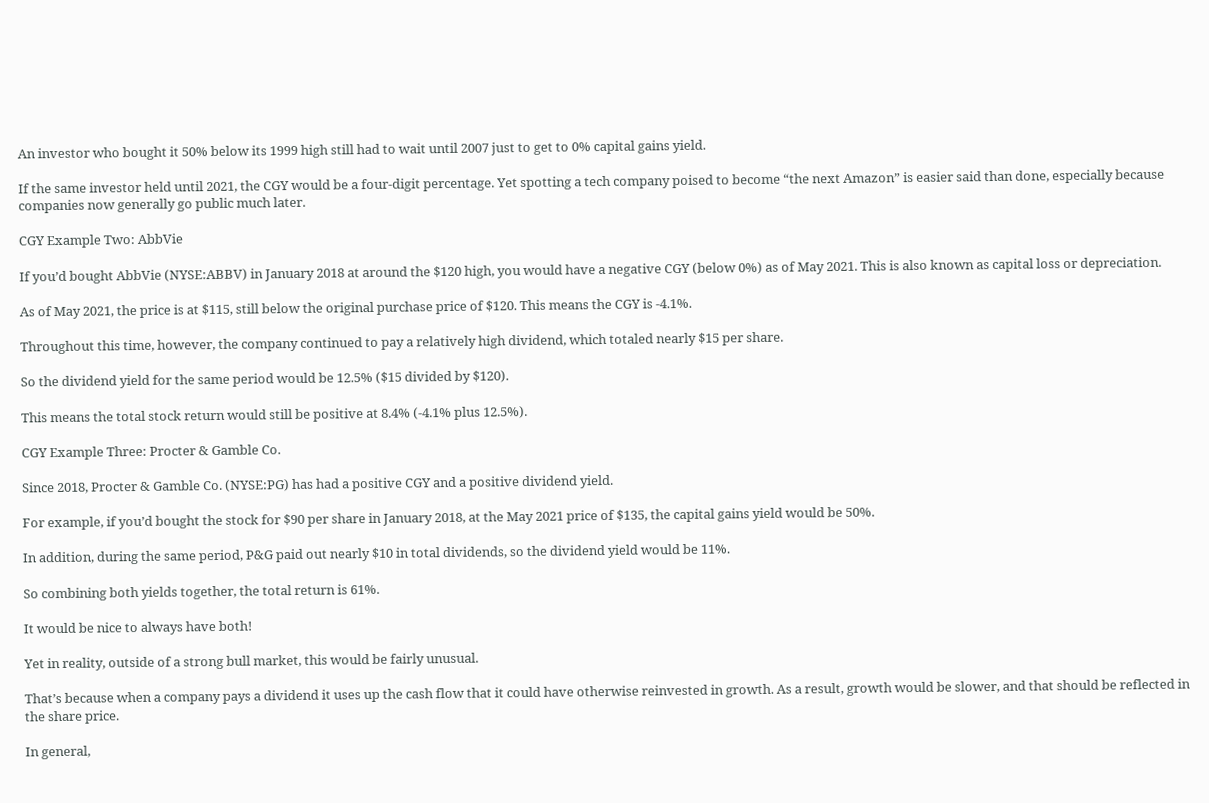An investor who bought it 50% below its 1999 high still had to wait until 2007 just to get to 0% capital gains yield.

If the same investor held until 2021, the CGY would be a four-digit percentage. Yet spotting a tech company poised to become “the next Amazon” is easier said than done, especially because companies now generally go public much later.

CGY Example Two: AbbVie

If you’d bought AbbVie (NYSE:ABBV) in January 2018 at around the $120 high, you would have a negative CGY (below 0%) as of May 2021. This is also known as capital loss or depreciation.

As of May 2021, the price is at $115, still below the original purchase price of $120. This means the CGY is -4.1%.

Throughout this time, however, the company continued to pay a relatively high dividend, which totaled nearly $15 per share.

So the dividend yield for the same period would be 12.5% ($15 divided by $120).

This means the total stock return would still be positive at 8.4% (-4.1% plus 12.5%).

CGY Example Three: Procter & Gamble Co.

Since 2018, Procter & Gamble Co. (NYSE:PG) has had a positive CGY and a positive dividend yield.

For example, if you’d bought the stock for $90 per share in January 2018, at the May 2021 price of $135, the capital gains yield would be 50%.

In addition, during the same period, P&G paid out nearly $10 in total dividends, so the dividend yield would be 11%.

So combining both yields together, the total return is 61%.

It would be nice to always have both!

Yet in reality, outside of a strong bull market, this would be fairly unusual.

That’s because when a company pays a dividend it uses up the cash flow that it could have otherwise reinvested in growth. As a result, growth would be slower, and that should be reflected in the share price.

In general,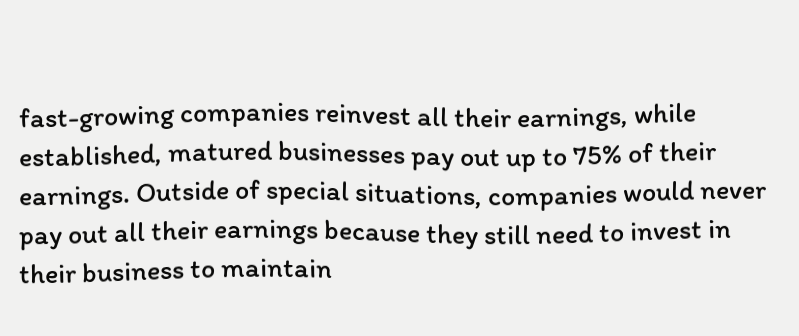fast-growing companies reinvest all their earnings, while established, matured businesses pay out up to 75% of their earnings. Outside of special situations, companies would never pay out all their earnings because they still need to invest in their business to maintain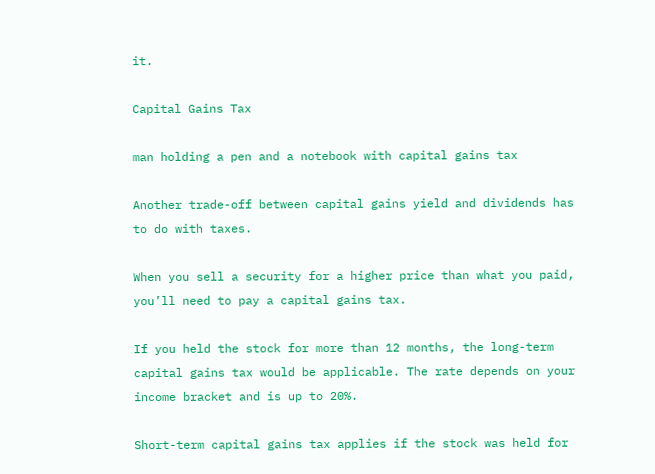it.

Capital Gains Tax

man holding a pen and a notebook with capital gains tax

Another trade-off between capital gains yield and dividends has to do with taxes.

When you sell a security for a higher price than what you paid, you’ll need to pay a capital gains tax.

If you held the stock for more than 12 months, the long-term capital gains tax would be applicable. The rate depends on your income bracket and is up to 20%.

Short-term capital gains tax applies if the stock was held for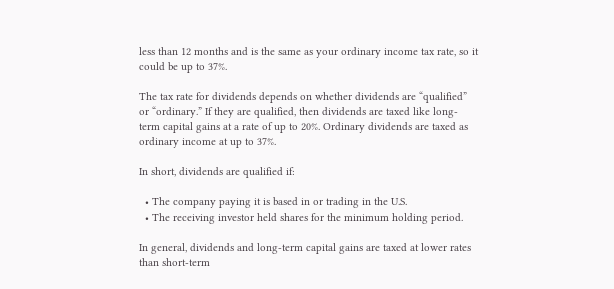less than 12 months and is the same as your ordinary income tax rate, so it could be up to 37%.

The tax rate for dividends depends on whether dividends are “qualified” or “ordinary.” If they are qualified, then dividends are taxed like long-term capital gains at a rate of up to 20%. Ordinary dividends are taxed as ordinary income at up to 37%.

In short, dividends are qualified if:

  • The company paying it is based in or trading in the U.S.
  • The receiving investor held shares for the minimum holding period.

In general, dividends and long-term capital gains are taxed at lower rates than short-term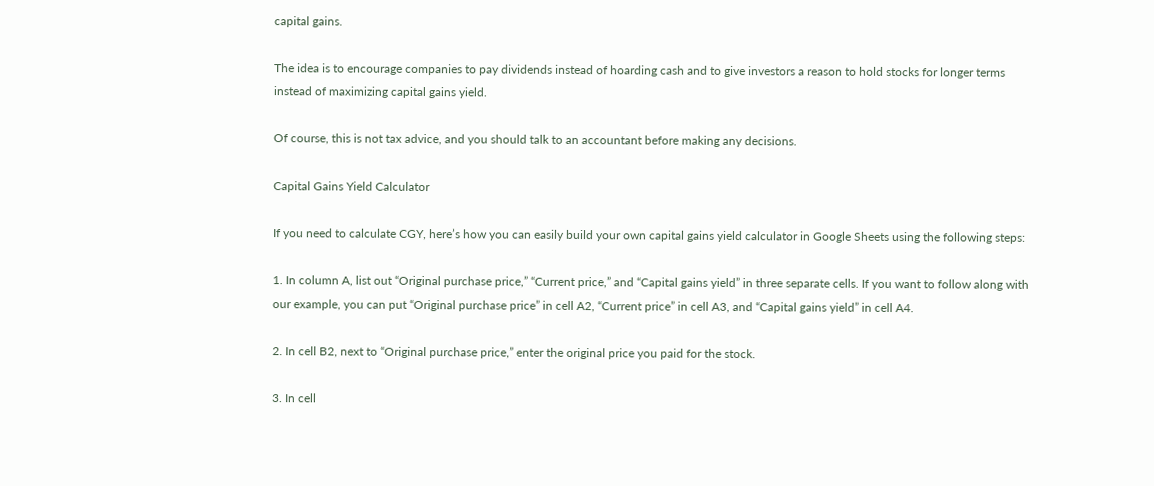capital gains.

The idea is to encourage companies to pay dividends instead of hoarding cash and to give investors a reason to hold stocks for longer terms instead of maximizing capital gains yield.

Of course, this is not tax advice, and you should talk to an accountant before making any decisions.

Capital Gains Yield Calculator

If you need to calculate CGY, here’s how you can easily build your own capital gains yield calculator in Google Sheets using the following steps:

1. In column A, list out “Original purchase price,” “Current price,” and “Capital gains yield” in three separate cells. If you want to follow along with our example, you can put “Original purchase price” in cell A2, “Current price” in cell A3, and “Capital gains yield” in cell A4.

2. In cell B2, next to “Original purchase price,” enter the original price you paid for the stock.

3. In cell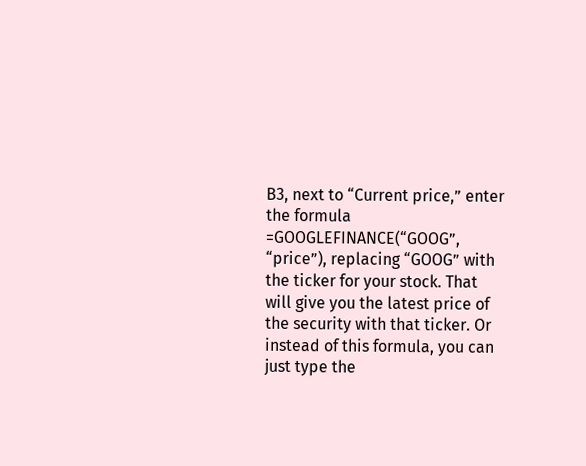B3, next to “Current price,” enter the formula =GOOGLEFINANCE(“GOOG”, “price”), replacing “GOOG” with the ticker for your stock. That will give you the latest price of the security with that ticker. Or instead of this formula, you can just type the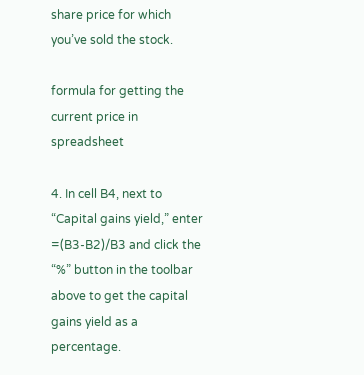share price for which you’ve sold the stock.

formula for getting the current price in spreadsheet

4. In cell B4, next to “Capital gains yield,” enter =(B3-B2)/B3 and click the “%” button in the toolbar above to get the capital gains yield as a percentage.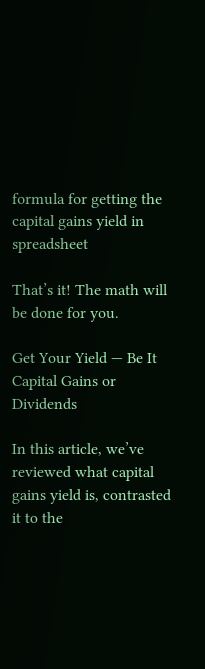formula for getting the capital gains yield in spreadsheet

That’s it! The math will be done for you.

Get Your Yield — Be It Capital Gains or Dividends

In this article, we’ve reviewed what capital gains yield is, contrasted it to the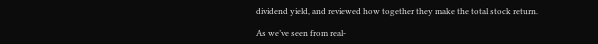dividend yield, and reviewed how together they make the total stock return.

As we’ve seen from real-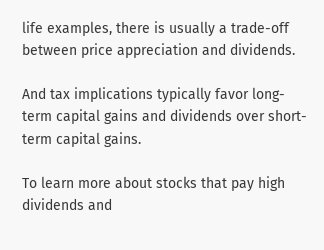life examples, there is usually a trade-off between price appreciation and dividends.

And tax implications typically favor long-term capital gains and dividends over short-term capital gains.

To learn more about stocks that pay high dividends and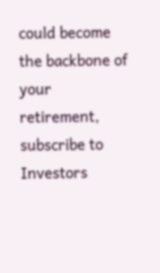could become the backbone of your retirement, subscribe to Investors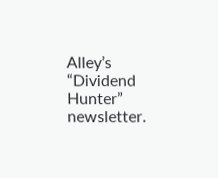Alley’s “Dividend Hunter” newsletter.